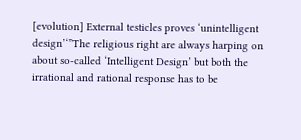[evolution] External testicles proves ‘unintelligent design’‘”The religious right are always harping on about so-called ‘Intelligent Design’ but both the irrational and rational response has to be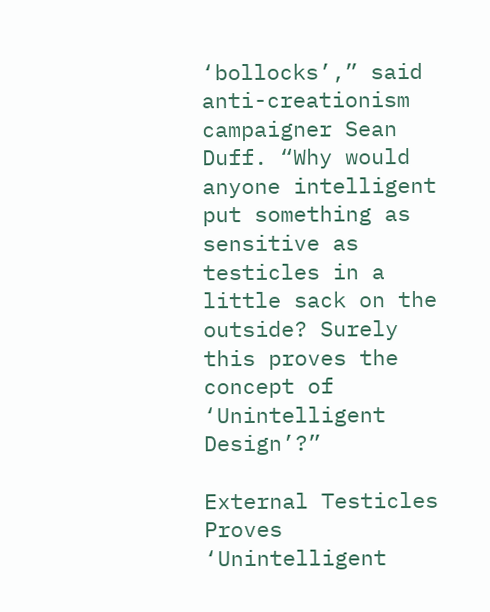‘bollocks’,” said anti-creationism campaigner Sean Duff. “Why would anyone intelligent put something as sensitive as testicles in a little sack on the outside? Surely this proves the concept of ‘Unintelligent Design’?”

External Testicles Proves ‘Unintelligent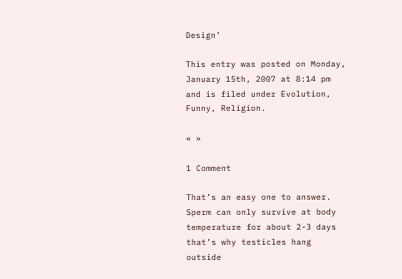Design’

This entry was posted on Monday, January 15th, 2007 at 8:14 pm and is filed under Evolution, Funny, Religion.

« »

1 Comment

That’s an easy one to answer. Sperm can only survive at body temperature for about 2-3 days that’s why testicles hang outside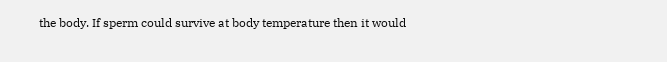the body. If sperm could survive at body temperature then it would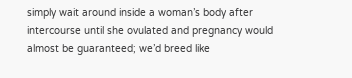simply wait around inside a woman’s body after intercourse until she ovulated and pregnancy would almost be guaranteed; we’d breed like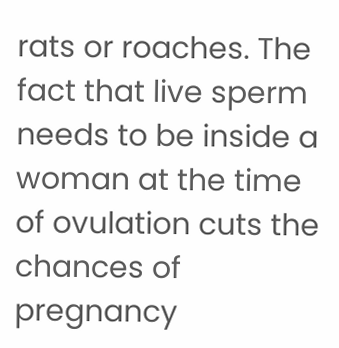rats or roaches. The fact that live sperm needs to be inside a woman at the time of ovulation cuts the chances of pregnancy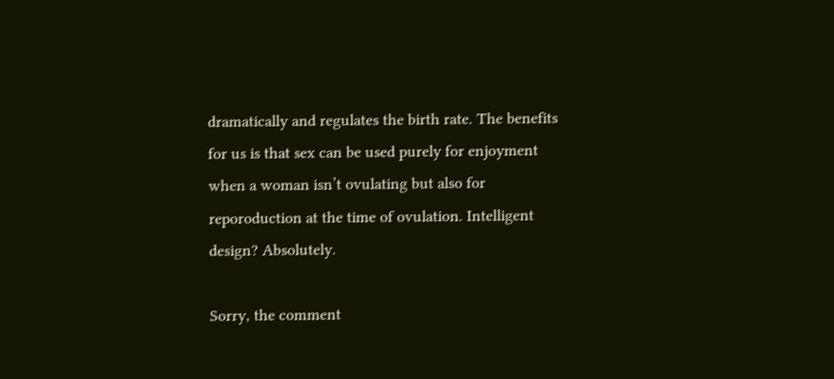dramatically and regulates the birth rate. The benefits for us is that sex can be used purely for enjoyment when a woman isn’t ovulating but also for reporoduction at the time of ovulation. Intelligent design? Absolutely.

Sorry, the comment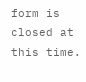form is closed at this time.